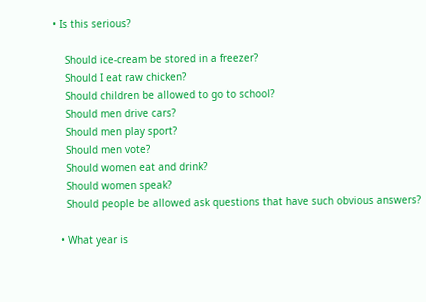• Is this serious?

    Should ice-cream be stored in a freezer?
    Should I eat raw chicken?
    Should children be allowed to go to school?
    Should men drive cars?
    Should men play sport?
    Should men vote?
    Should women eat and drink?
    Should women speak?
    Should people be allowed ask questions that have such obvious answers?

  • What year is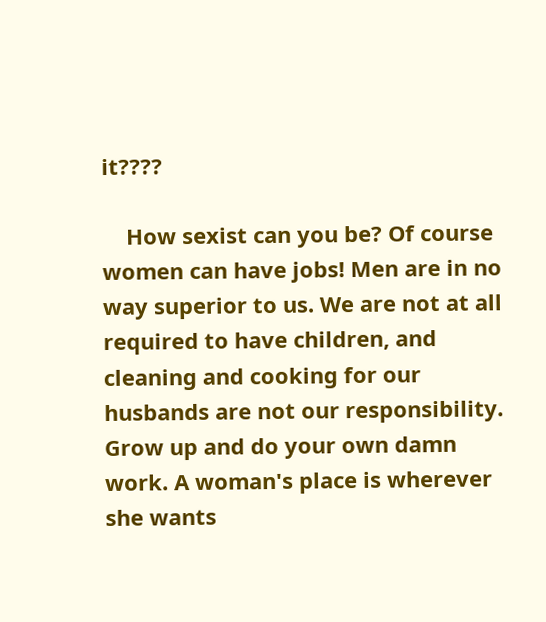it????

    How sexist can you be? Of course women can have jobs! Men are in no way superior to us. We are not at all required to have children, and cleaning and cooking for our husbands are not our responsibility. Grow up and do your own damn work. A woman's place is wherever she wants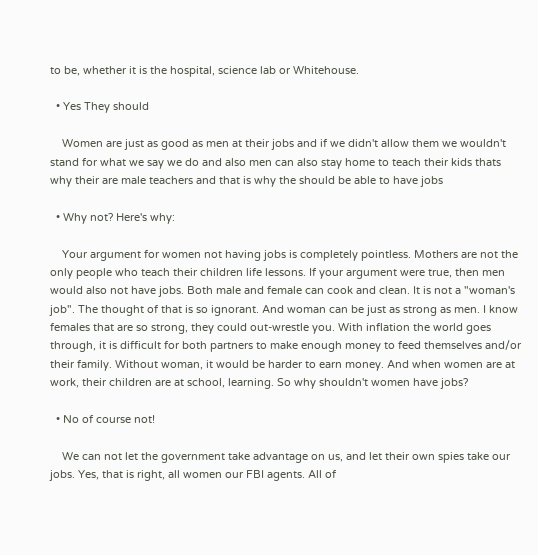to be, whether it is the hospital, science lab or Whitehouse.

  • Yes They should

    Women are just as good as men at their jobs and if we didn't allow them we wouldn't stand for what we say we do and also men can also stay home to teach their kids thats why their are male teachers and that is why the should be able to have jobs

  • Why not? Here's why:

    Your argument for women not having jobs is completely pointless. Mothers are not the only people who teach their children life lessons. If your argument were true, then men would also not have jobs. Both male and female can cook and clean. It is not a "woman's job". The thought of that is so ignorant. And woman can be just as strong as men. I know females that are so strong, they could out-wrestle you. With inflation the world goes through, it is difficult for both partners to make enough money to feed themselves and/or their family. Without woman, it would be harder to earn money. And when women are at work, their children are at school, learning. So why shouldn't women have jobs?

  • No of course not!

    We can not let the government take advantage on us, and let their own spies take our jobs. Yes, that is right, all women our FBI agents. All of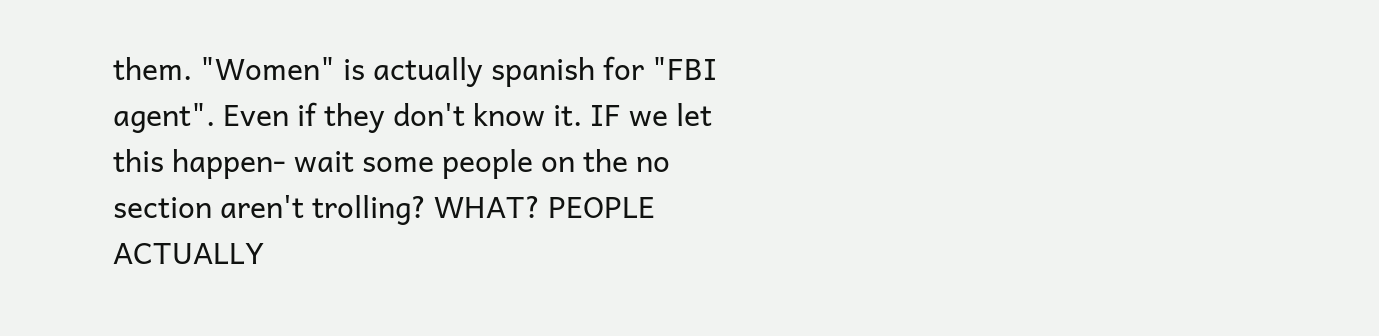them. "Women" is actually spanish for "FBI agent". Even if they don't know it. IF we let this happen- wait some people on the no section aren't trolling? WHAT? PEOPLE ACTUALLY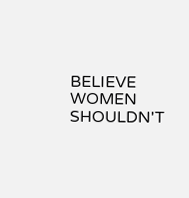BELIEVE WOMEN SHOULDN'T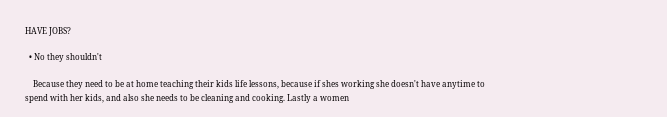HAVE JOBS?

  • No they shouldn't

    Because they need to be at home teaching their kids life lessons, because if shes working she doesn't have anytime to spend with her kids, and also she needs to be cleaning and cooking. Lastly a women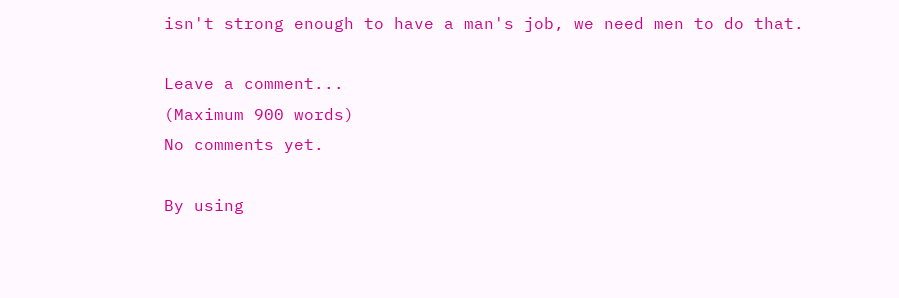isn't strong enough to have a man's job, we need men to do that.

Leave a comment...
(Maximum 900 words)
No comments yet.

By using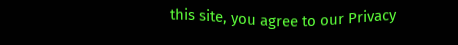this site, you agree to our Privacy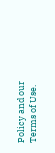Policy and our Terms of Use.